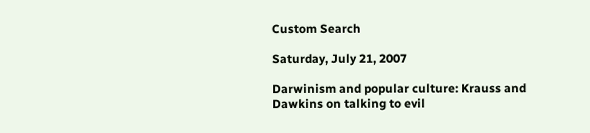Custom Search

Saturday, July 21, 2007

Darwinism and popular culture: Krauss and Dawkins on talking to evil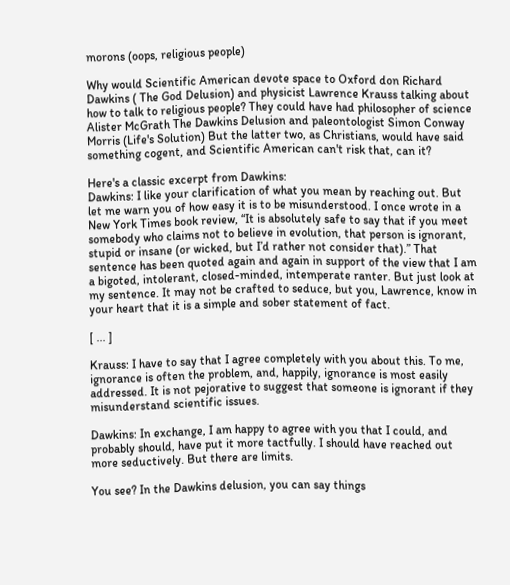morons (oops, religious people)

Why would Scientific American devote space to Oxford don Richard Dawkins ( The God Delusion) and physicist Lawrence Krauss talking about how to talk to religious people? They could have had philosopher of science Alister McGrath The Dawkins Delusion and paleontologist Simon Conway Morris (Life's Solution) But the latter two, as Christians, would have said something cogent, and Scientific American can't risk that, can it?

Here's a classic excerpt from Dawkins:
Dawkins: I like your clarification of what you mean by reaching out. But let me warn you of how easy it is to be misunderstood. I once wrote in a New York Times book review, “It is absolutely safe to say that if you meet somebody who claims not to believe in evolution, that person is ignorant, stupid or insane (or wicked, but I’d rather not consider that).” That sentence has been quoted again and again in support of the view that I am a bigoted, intolerant, closed-minded, intemperate ranter. But just look at my sentence. It may not be crafted to seduce, but you, Lawrence, know in your heart that it is a simple and sober statement of fact.

[ ... ]

Krauss: I have to say that I agree completely with you about this. To me, ignorance is often the problem, and, happily, ignorance is most easily addressed. It is not pejorative to suggest that someone is ignorant if they misunderstand scientific issues.

Dawkins: In exchange, I am happy to agree with you that I could, and probably should, have put it more tactfully. I should have reached out more seductively. But there are limits.

You see? In the Dawkins delusion, you can say things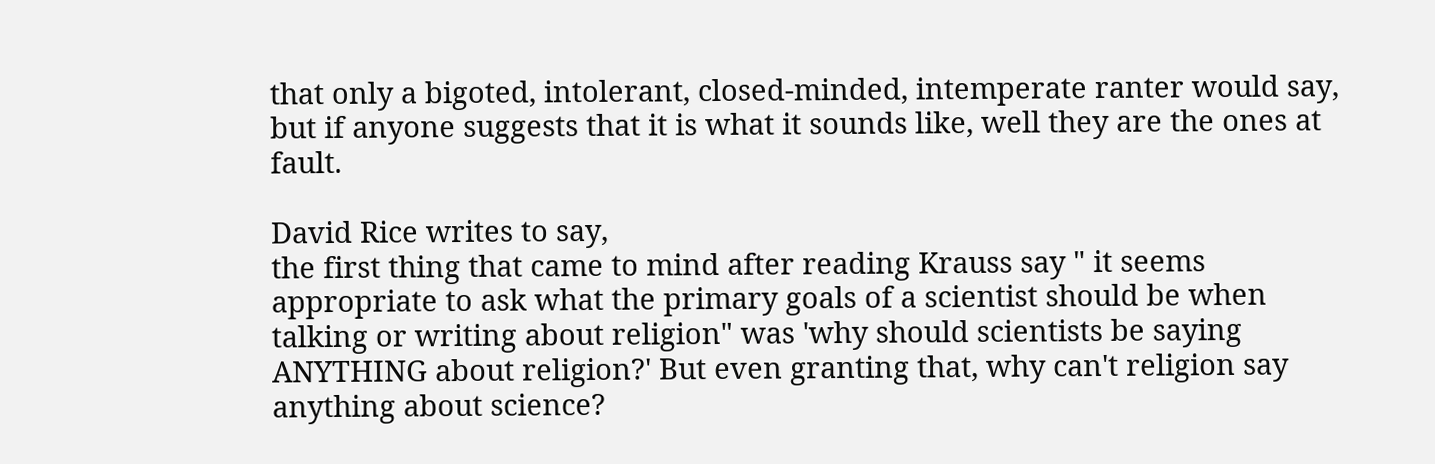that only a bigoted, intolerant, closed-minded, intemperate ranter would say, but if anyone suggests that it is what it sounds like, well they are the ones at fault.

David Rice writes to say,
the first thing that came to mind after reading Krauss say " it seems appropriate to ask what the primary goals of a scientist should be when talking or writing about religion" was 'why should scientists be saying ANYTHING about religion?' But even granting that, why can't religion say anything about science?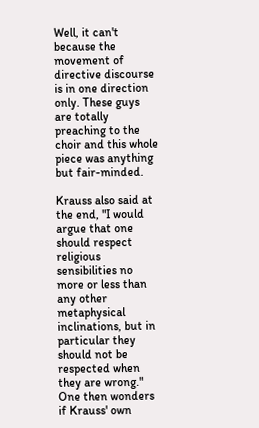Well, it can't because the movement of directive discourse is in one direction only. These guys are totally preaching to the choir and this whole piece was anything but fair-minded.

Krauss also said at the end, "I would argue that one should respect religious sensibilities no more or less than any other metaphysical inclinations, but in particular they should not be respected when they are wrong." One then wonders if Krauss' own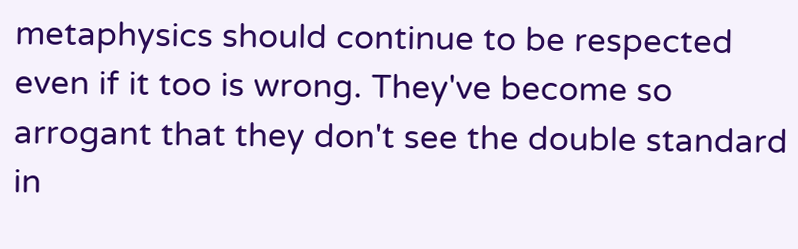metaphysics should continue to be respected even if it too is wrong. They've become so arrogant that they don't see the double standard in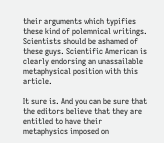their arguments which typifies these kind of polemnical writings. Scientists should be ashamed of these guys. Scientific American is clearly endorsing an unassailable metaphysical position with this article.

It sure is. And you can be sure that the editors believe that they are entitled to have their metaphysics imposed on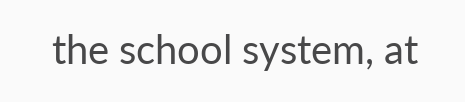the school system, at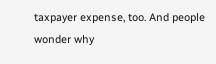taxpayer expense, too. And people wonder why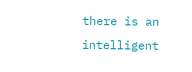there is an intelligent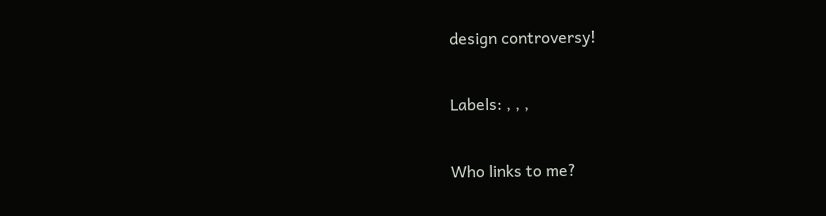design controversy!

Labels: , , ,

Who links to me?